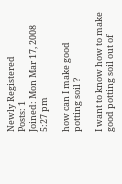Newly Registered
Posts: 1
Joined: Mon Mar 17, 2008 5:27 pm

how can I make good potting soil ?

I want to know how to make good potting soil out of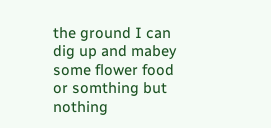the ground I can dig up and mabey some flower food or somthing but nothing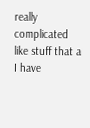really complicated like stuff that a I have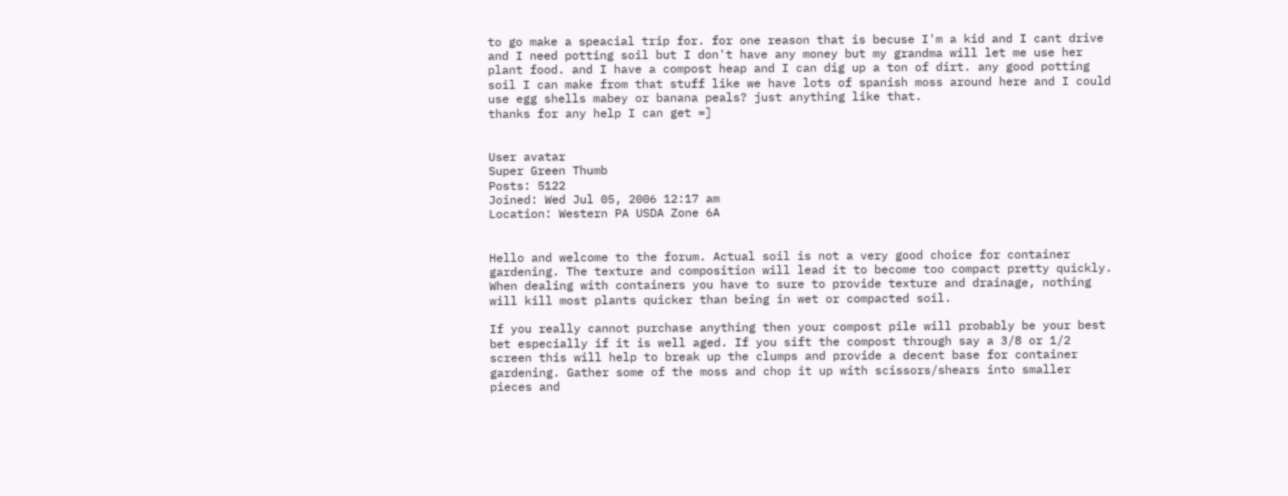to go make a speacial trip for. for one reason that is becuse I'm a kid and I cant drive and I need potting soil but I don't have any money but my grandma will let me use her plant food. and I have a compost heap and I can dig up a ton of dirt. any good potting soil I can make from that stuff like we have lots of spanish moss around here and I could use egg shells mabey or banana peals? just anything like that.
thanks for any help I can get =]


User avatar
Super Green Thumb
Posts: 5122
Joined: Wed Jul 05, 2006 12:17 am
Location: Western PA USDA Zone 6A


Hello and welcome to the forum. Actual soil is not a very good choice for container gardening. The texture and composition will lead it to become too compact pretty quickly. When dealing with containers you have to sure to provide texture and drainage, nothing will kill most plants quicker than being in wet or compacted soil.

If you really cannot purchase anything then your compost pile will probably be your best bet especially if it is well aged. If you sift the compost through say a 3/8 or 1/2 screen this will help to break up the clumps and provide a decent base for container gardening. Gather some of the moss and chop it up with scissors/shears into smaller pieces and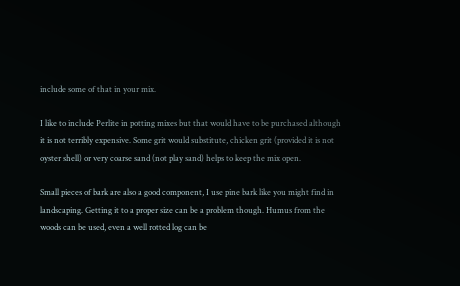include some of that in your mix.

I like to include Perlite in potting mixes but that would have to be purchased although it is not terribly expensive. Some grit would substitute, chicken grit (provided it is not oyster shell) or very coarse sand (not play sand) helps to keep the mix open.

Small pieces of bark are also a good component, I use pine bark like you might find in landscaping. Getting it to a proper size can be a problem though. Humus from the woods can be used, even a well rotted log can be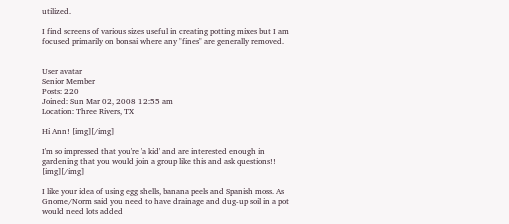utilized.

I find screens of various sizes useful in creating potting mixes but I am focused primarily on bonsai where any "fines" are generally removed.


User avatar
Senior Member
Posts: 220
Joined: Sun Mar 02, 2008 12:55 am
Location: Three Rivers, TX

Hi Ann! [img][/img]

I'm so impressed that you're 'a kid' and are interested enough in gardening that you would join a group like this and ask questions!! [img][/img]

I like your idea of using egg shells, banana peels and Spanish moss. As Gnome/Norm said you need to have drainage and dug-up soil in a pot would need lots added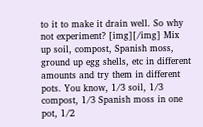to it to make it drain well. So why not experiment? [img][/img] Mix up soil, compost, Spanish moss, ground up egg shells, etc in different amounts and try them in different pots. You know, 1/3 soil, 1/3 compost, 1/3 Spanish moss in one pot, 1/2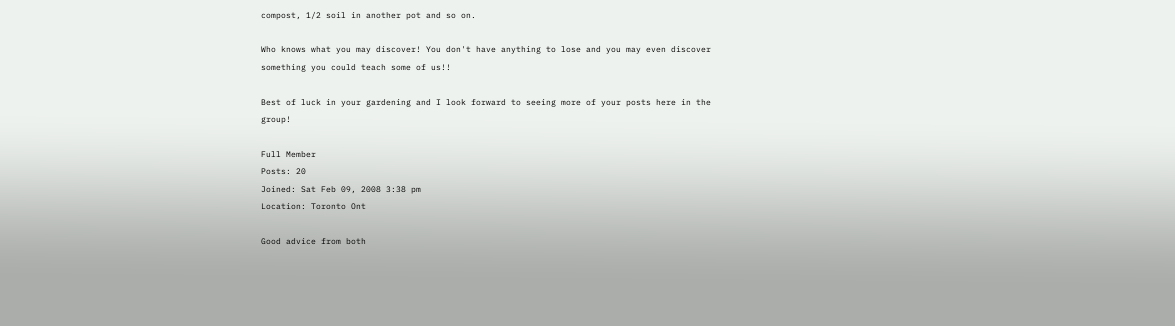compost, 1/2 soil in another pot and so on.

Who knows what you may discover! You don't have anything to lose and you may even discover something you could teach some of us!!

Best of luck in your gardening and I look forward to seeing more of your posts here in the group!

Full Member
Posts: 20
Joined: Sat Feb 09, 2008 3:38 pm
Location: Toronto Ont

Good advice from both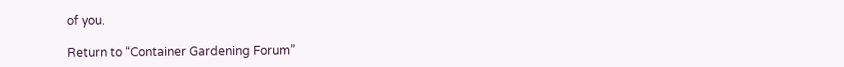of you.

Return to “Container Gardening Forum”